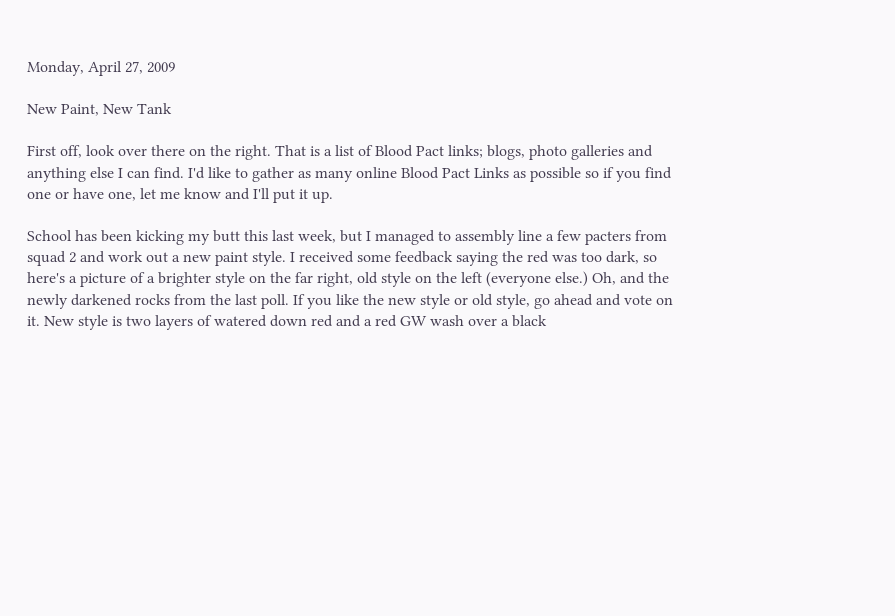Monday, April 27, 2009

New Paint, New Tank

First off, look over there on the right. That is a list of Blood Pact links; blogs, photo galleries and anything else I can find. I'd like to gather as many online Blood Pact Links as possible so if you find one or have one, let me know and I'll put it up.

School has been kicking my butt this last week, but I managed to assembly line a few pacters from squad 2 and work out a new paint style. I received some feedback saying the red was too dark, so here's a picture of a brighter style on the far right, old style on the left (everyone else.) Oh, and the newly darkened rocks from the last poll. If you like the new style or old style, go ahead and vote on it. New style is two layers of watered down red and a red GW wash over a black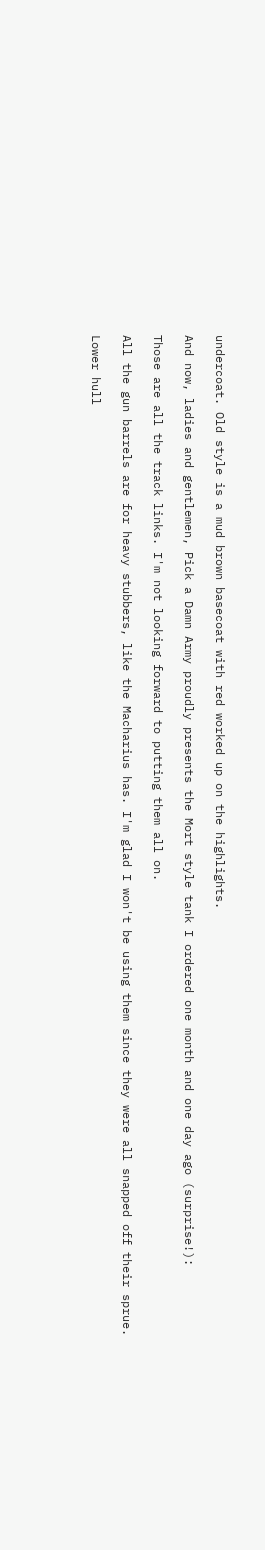undercoat. Old style is a mud brown basecoat with red worked up on the highlights.

And now, ladies and gentlemen, Pick a Damn Army proudly presents the Mort style tank I ordered one month and one day ago (surprise!):

Those are all the track links. I'm not looking forward to putting them all on.

All the gun barrels are for heavy stubbers, like the Macharius has. I'm glad I won't be using them since they were all snapped off their sprue.

Lower hull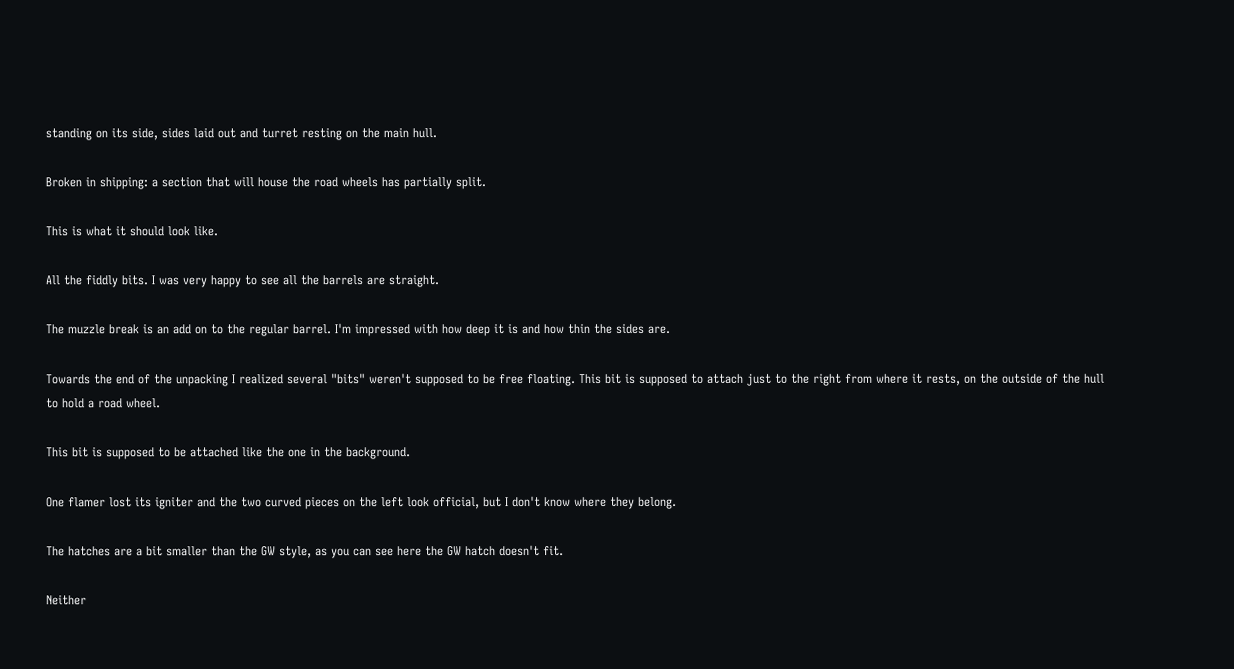standing on its side, sides laid out and turret resting on the main hull.

Broken in shipping: a section that will house the road wheels has partially split.

This is what it should look like.

All the fiddly bits. I was very happy to see all the barrels are straight.

The muzzle break is an add on to the regular barrel. I'm impressed with how deep it is and how thin the sides are.

Towards the end of the unpacking I realized several "bits" weren't supposed to be free floating. This bit is supposed to attach just to the right from where it rests, on the outside of the hull to hold a road wheel.

This bit is supposed to be attached like the one in the background.

One flamer lost its igniter and the two curved pieces on the left look official, but I don't know where they belong.

The hatches are a bit smaller than the GW style, as you can see here the GW hatch doesn't fit.

Neither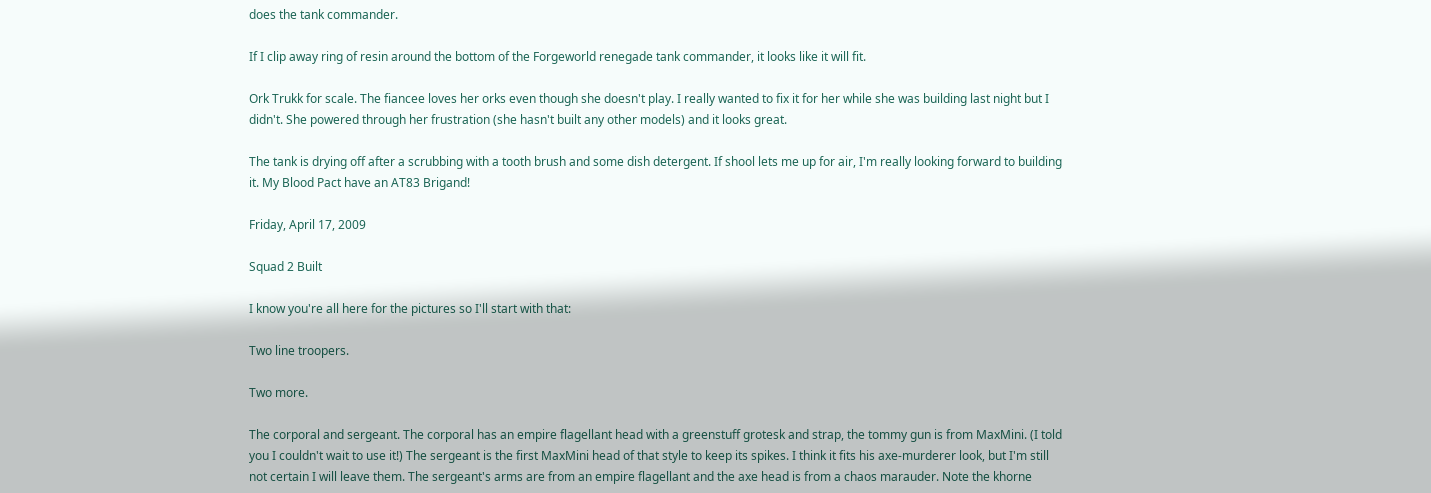does the tank commander.

If I clip away ring of resin around the bottom of the Forgeworld renegade tank commander, it looks like it will fit.

Ork Trukk for scale. The fiancee loves her orks even though she doesn't play. I really wanted to fix it for her while she was building last night but I didn't. She powered through her frustration (she hasn't built any other models) and it looks great.

The tank is drying off after a scrubbing with a tooth brush and some dish detergent. If shool lets me up for air, I'm really looking forward to building it. My Blood Pact have an AT83 Brigand!

Friday, April 17, 2009

Squad 2 Built

I know you're all here for the pictures so I'll start with that:

Two line troopers.

Two more.

The corporal and sergeant. The corporal has an empire flagellant head with a greenstuff grotesk and strap, the tommy gun is from MaxMini. (I told you I couldn't wait to use it!) The sergeant is the first MaxMini head of that style to keep its spikes. I think it fits his axe-murderer look, but I'm still not certain I will leave them. The sergeant's arms are from an empire flagellant and the axe head is from a chaos marauder. Note the khorne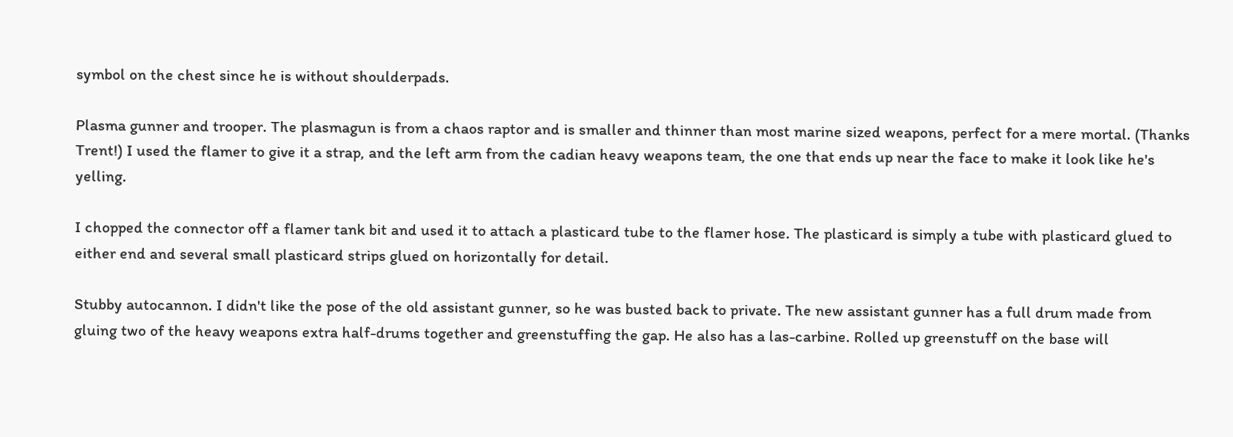symbol on the chest since he is without shoulderpads.

Plasma gunner and trooper. The plasmagun is from a chaos raptor and is smaller and thinner than most marine sized weapons, perfect for a mere mortal. (Thanks Trent!) I used the flamer to give it a strap, and the left arm from the cadian heavy weapons team, the one that ends up near the face to make it look like he's yelling.

I chopped the connector off a flamer tank bit and used it to attach a plasticard tube to the flamer hose. The plasticard is simply a tube with plasticard glued to either end and several small plasticard strips glued on horizontally for detail.

Stubby autocannon. I didn't like the pose of the old assistant gunner, so he was busted back to private. The new assistant gunner has a full drum made from gluing two of the heavy weapons extra half-drums together and greenstuffing the gap. He also has a las-carbine. Rolled up greenstuff on the base will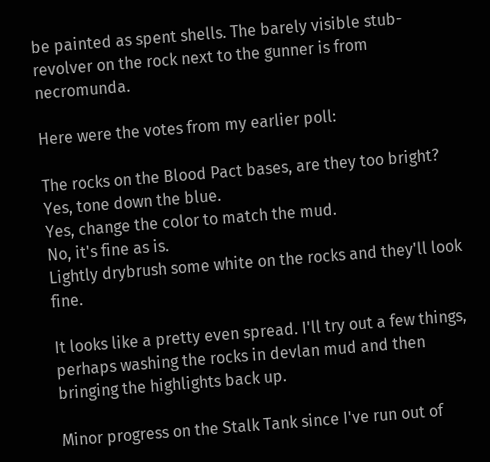be painted as spent shells. The barely visible stub-revolver on the rock next to the gunner is from necromunda.

Here were the votes from my earlier poll:

The rocks on the Blood Pact bases, are they too bright?
Yes, tone down the blue.
Yes, change the color to match the mud.
No, it's fine as is.
Lightly drybrush some white on the rocks and they'll look fine.

It looks like a pretty even spread. I'll try out a few things, perhaps washing the rocks in devlan mud and then bringing the highlights back up.

Minor progress on the Stalk Tank since I've run out of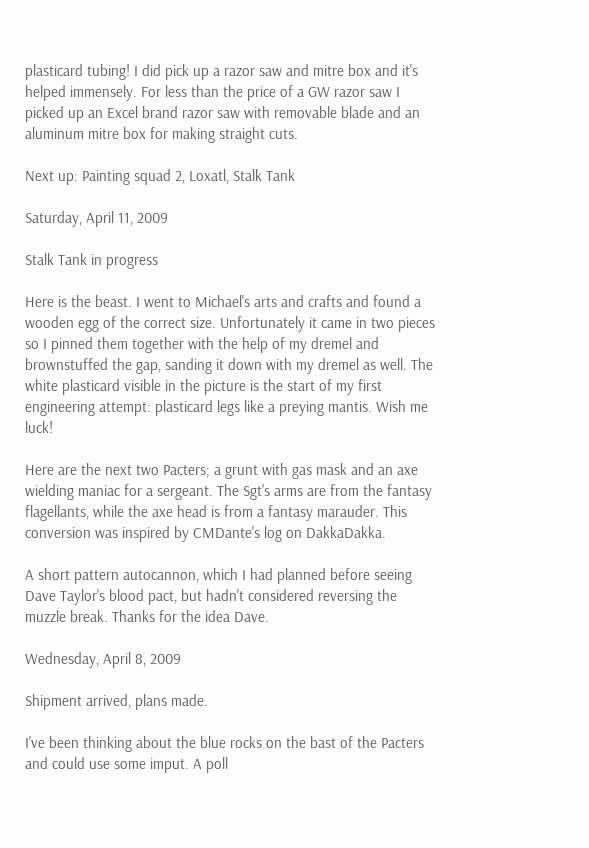plasticard tubing! I did pick up a razor saw and mitre box and it's helped immensely. For less than the price of a GW razor saw I picked up an Excel brand razor saw with removable blade and an aluminum mitre box for making straight cuts.

Next up: Painting squad 2, Loxatl, Stalk Tank

Saturday, April 11, 2009

Stalk Tank in progress

Here is the beast. I went to Michael's arts and crafts and found a wooden egg of the correct size. Unfortunately it came in two pieces so I pinned them together with the help of my dremel and brownstuffed the gap, sanding it down with my dremel as well. The white plasticard visible in the picture is the start of my first engineering attempt: plasticard legs like a preying mantis. Wish me luck!

Here are the next two Pacters; a grunt with gas mask and an axe wielding maniac for a sergeant. The Sgt's arms are from the fantasy flagellants, while the axe head is from a fantasy marauder. This conversion was inspired by CMDante's log on DakkaDakka.

A short pattern autocannon, which I had planned before seeing Dave Taylor's blood pact, but hadn't considered reversing the muzzle break. Thanks for the idea Dave.

Wednesday, April 8, 2009

Shipment arrived, plans made.

I've been thinking about the blue rocks on the bast of the Pacters and could use some imput. A poll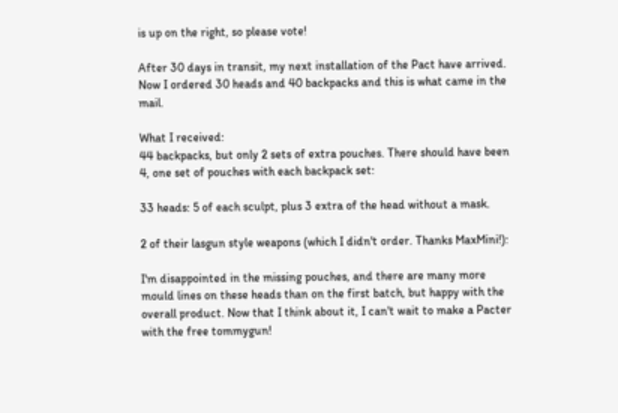is up on the right, so please vote!

After 30 days in transit, my next installation of the Pact have arrived. Now I ordered 30 heads and 40 backpacks and this is what came in the mail.

What I received:
44 backpacks, but only 2 sets of extra pouches. There should have been 4, one set of pouches with each backpack set:

33 heads: 5 of each sculpt, plus 3 extra of the head without a mask.

2 of their lasgun style weapons (which I didn't order. Thanks MaxMini!):

I'm disappointed in the missing pouches, and there are many more mould lines on these heads than on the first batch, but happy with the overall product. Now that I think about it, I can't wait to make a Pacter with the free tommygun!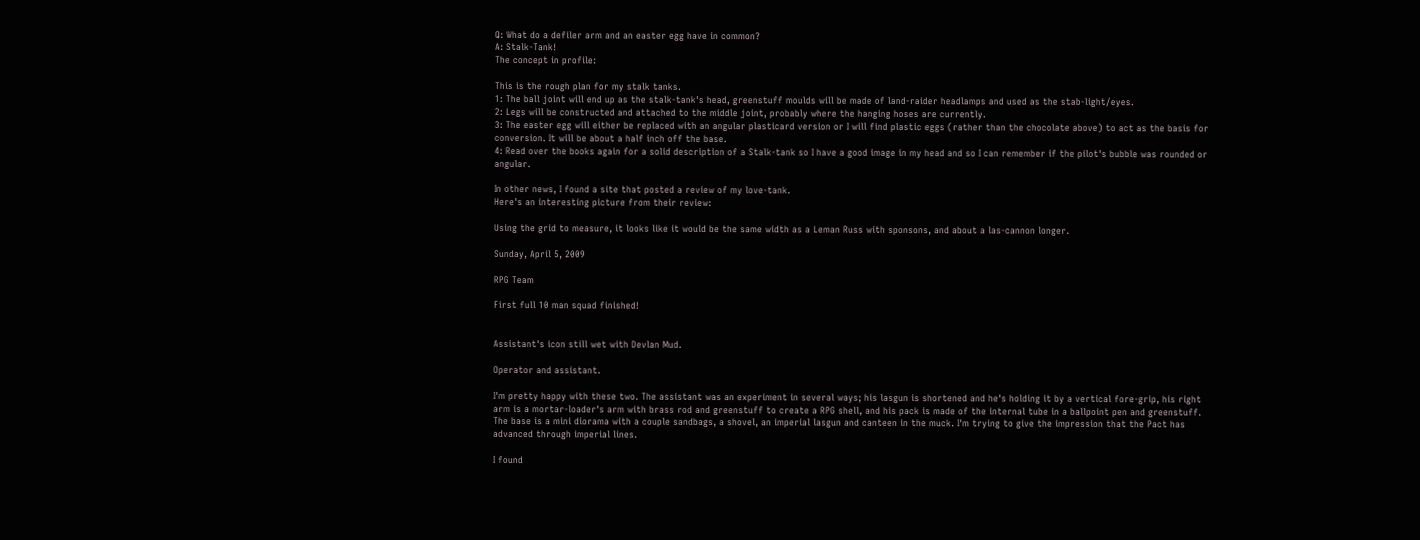Q: What do a defiler arm and an easter egg have in common?
A: Stalk-Tank!
The concept in profile:

This is the rough plan for my stalk tanks.
1: The ball joint will end up as the stalk-tank's head, greenstuff moulds will be made of land-raider headlamps and used as the stab-light/eyes.
2: Legs will be constructed and attached to the middle joint, probably where the hanging hoses are currently.
3: The easter egg will either be replaced with an angular plasticard version or I will find plastic eggs (rather than the chocolate above) to act as the basis for conversion. It will be about a half inch off the base.
4: Read over the books again for a solid description of a Stalk-tank so I have a good image in my head and so I can remember if the pilot's bubble was rounded or angular.

In other news, I found a site that posted a review of my love-tank.
Here's an interesting picture from their review:

Using the grid to measure, it looks like it would be the same width as a Leman Russ with sponsons, and about a las-cannon longer.

Sunday, April 5, 2009

RPG Team

First full 10 man squad finished!


Assistant's icon still wet with Devlan Mud.

Operator and assistant.

I'm pretty happy with these two. The assistant was an experiment in several ways; his lasgun is shortened and he's holding it by a vertical fore-grip, his right arm is a mortar-loader's arm with brass rod and greenstuff to create a RPG shell, and his pack is made of the internal tube in a ballpoint pen and greenstuff. The base is a mini diorama with a couple sandbags, a shovel, an imperial lasgun and canteen in the muck. I'm trying to give the impression that the Pact has advanced through imperial lines.

I found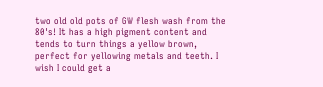two old old pots of GW flesh wash from the 80's! It has a high pigment content and tends to turn things a yellow brown, perfect for yellowing metals and teeth. I wish I could get a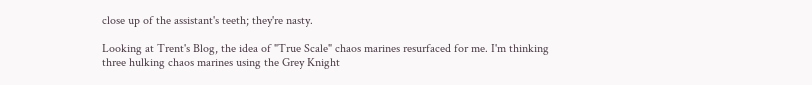close up of the assistant's teeth; they're nasty.

Looking at Trent's Blog, the idea of "True Scale" chaos marines resurfaced for me. I'm thinking three hulking chaos marines using the Grey Knight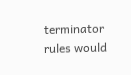terminator rules would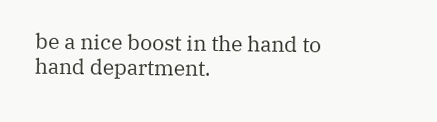be a nice boost in the hand to hand department.